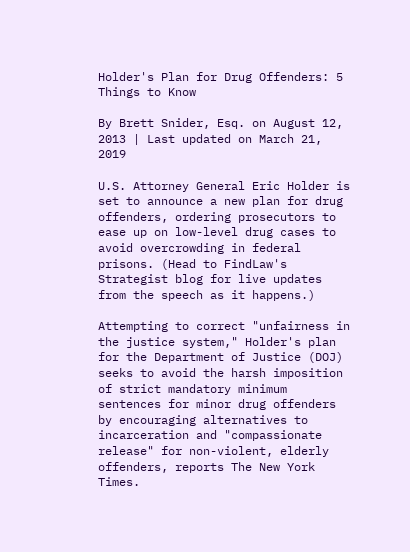Holder's Plan for Drug Offenders: 5 Things to Know

By Brett Snider, Esq. on August 12, 2013 | Last updated on March 21, 2019

U.S. Attorney General Eric Holder is set to announce a new plan for drug offenders, ordering prosecutors to ease up on low-level drug cases to avoid overcrowding in federal prisons. (Head to FindLaw's Strategist blog for live updates from the speech as it happens.)

Attempting to correct "unfairness in the justice system," Holder's plan for the Department of Justice (DOJ) seeks to avoid the harsh imposition of strict mandatory minimum sentences for minor drug offenders by encouraging alternatives to incarceration and "compassionate release" for non-violent, elderly offenders, reports The New York Times.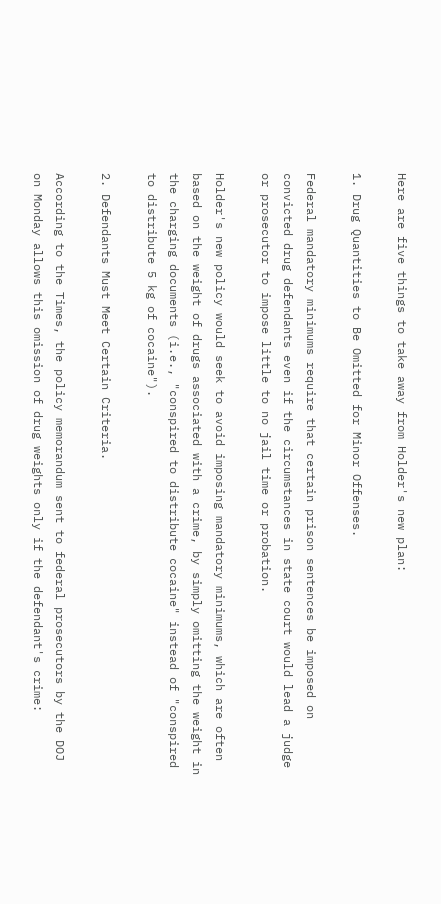Here are five things to take away from Holder's new plan:

1. Drug Quantities to Be Omitted for Minor Offenses.

Federal mandatory minimums require that certain prison sentences be imposed on convicted drug defendants even if the circumstances in state court would lead a judge or prosecutor to impose little to no jail time or probation.

Holder's new policy would seek to avoid imposing mandatory minimums, which are often based on the weight of drugs associated with a crime, by simply omitting the weight in the charging documents (i.e., "conspired to distribute cocaine" instead of "conspired to distribute 5 kg of cocaine").

2. Defendants Must Meet Certain Criteria.

According to the Times, the policy memorandum sent to federal prosecutors by the DOJ on Monday allows this omission of drug weights only if the defendant's crime: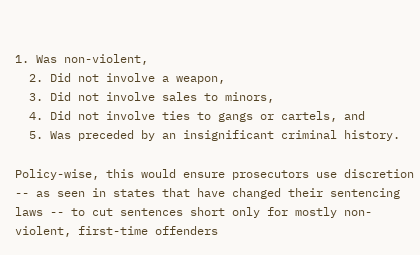1. Was non-violent,
  2. Did not involve a weapon,
  3. Did not involve sales to minors,
  4. Did not involve ties to gangs or cartels, and
  5. Was preceded by an insignificant criminal history.

Policy-wise, this would ensure prosecutors use discretion -- as seen in states that have changed their sentencing laws -- to cut sentences short only for mostly non-violent, first-time offenders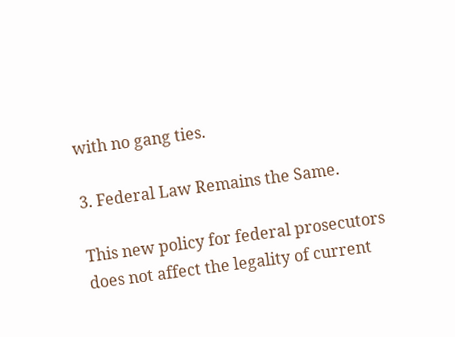with no gang ties.

3. Federal Law Remains the Same.

This new policy for federal prosecutors does not affect the legality of current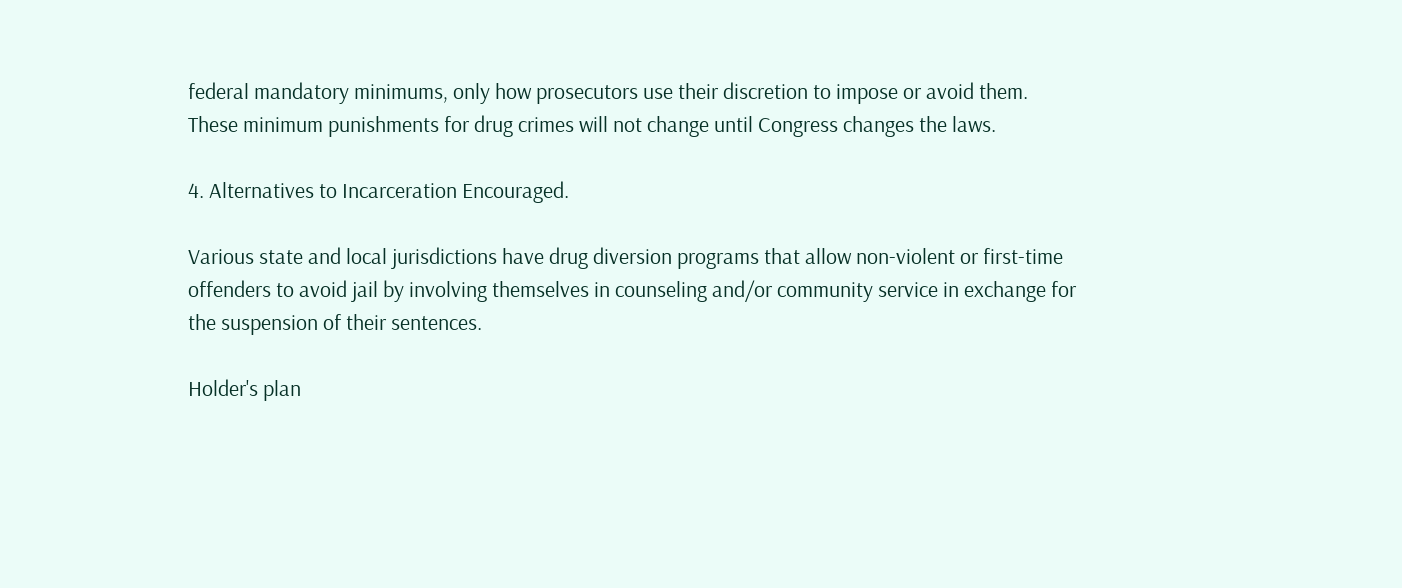federal mandatory minimums, only how prosecutors use their discretion to impose or avoid them. These minimum punishments for drug crimes will not change until Congress changes the laws.

4. Alternatives to Incarceration Encouraged.

Various state and local jurisdictions have drug diversion programs that allow non-violent or first-time offenders to avoid jail by involving themselves in counseling and/or community service in exchange for the suspension of their sentences.

Holder's plan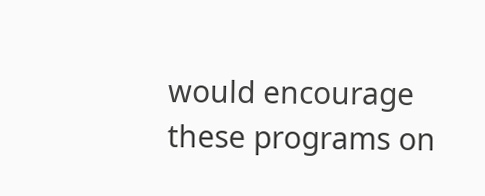would encourage these programs on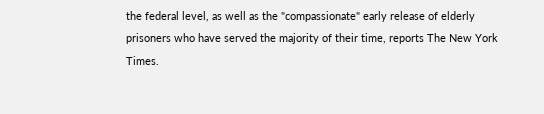the federal level, as well as the "compassionate" early release of elderly prisoners who have served the majority of their time, reports The New York Times.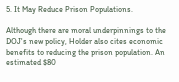5. It May Reduce Prison Populations.

Although there are moral underpinnings to the DOJ's new policy, Holder also cites economic benefits to reducing the prison population. An estimated $80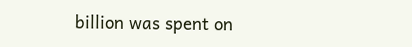billion was spent on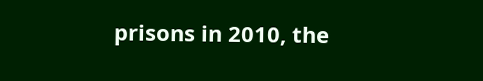prisons in 2010, the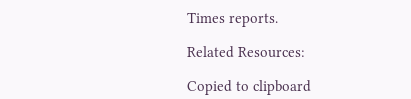Times reports.

Related Resources:

Copied to clipboard